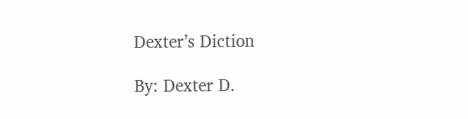Dexter’s Diction

By: Dexter D.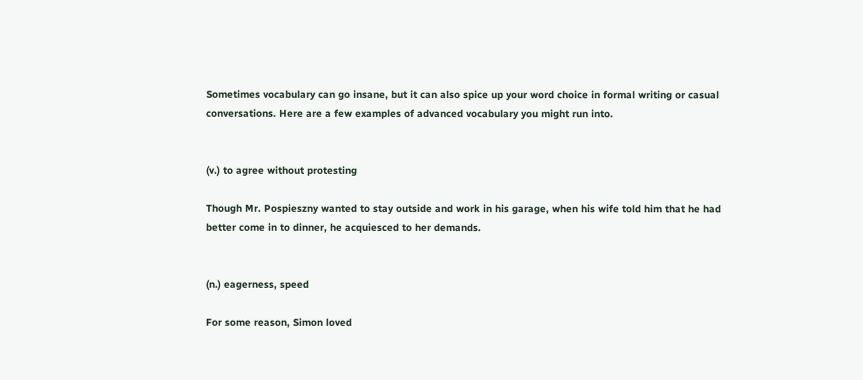Sometimes vocabulary can go insane, but it can also spice up your word choice in formal writing or casual conversations. Here are a few examples of advanced vocabulary you might run into.


(v.) to agree without protesting

Though Mr. Pospieszny wanted to stay outside and work in his garage, when his wife told him that he had better come in to dinner, he acquiesced to her demands.


(n.) eagerness, speed

For some reason, Simon loved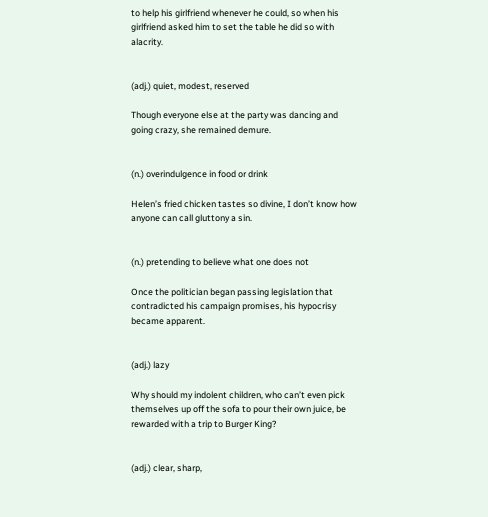to help his girlfriend whenever he could, so when his girlfriend asked him to set the table he did so with alacrity.


(adj.) quiet, modest, reserved

Though everyone else at the party was dancing and going crazy, she remained demure.


(n.) overindulgence in food or drink

Helen’s fried chicken tastes so divine, I don’t know how anyone can call gluttony a sin.


(n.) pretending to believe what one does not

Once the politician began passing legislation that contradicted his campaign promises, his hypocrisy became apparent.


(adj.) lazy

Why should my indolent children, who can’t even pick themselves up off the sofa to pour their own juice, be rewarded with a trip to Burger King?


(adj.) clear, sharp,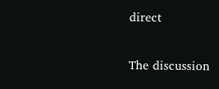direct

The discussion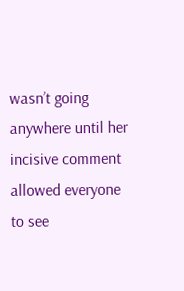wasn’t going anywhere until her incisive comment allowed everyone to see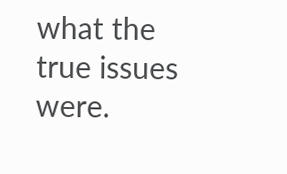what the true issues were.